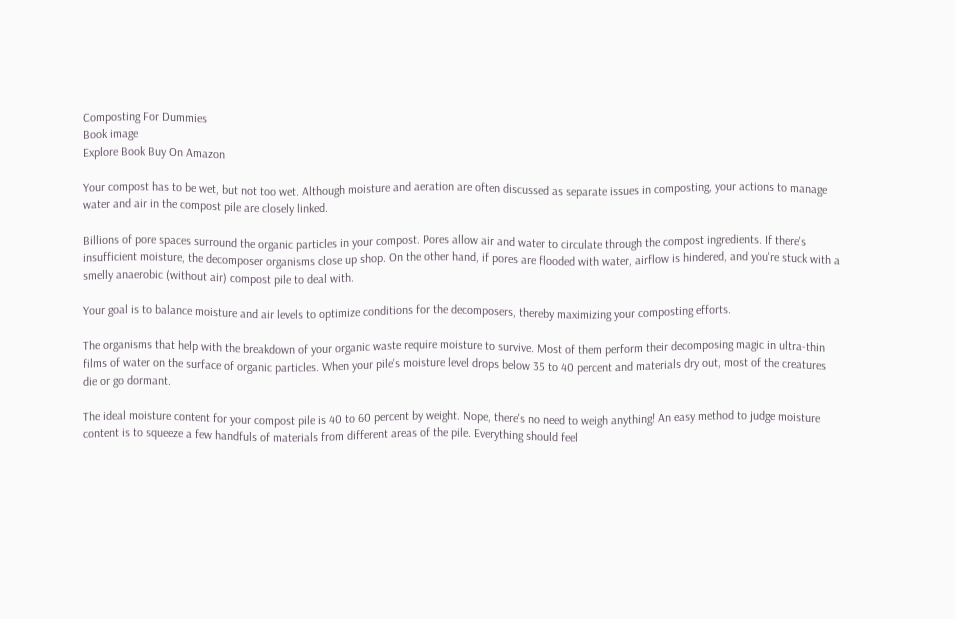Composting For Dummies
Book image
Explore Book Buy On Amazon

Your compost has to be wet, but not too wet. Although moisture and aeration are often discussed as separate issues in composting, your actions to manage water and air in the compost pile are closely linked.

Billions of pore spaces surround the organic particles in your compost. Pores allow air and water to circulate through the compost ingredients. If there's insufficient moisture, the decomposer organisms close up shop. On the other hand, if pores are flooded with water, airflow is hindered, and you're stuck with a smelly anaerobic (without air) compost pile to deal with.

Your goal is to balance moisture and air levels to optimize conditions for the decomposers, thereby maximizing your composting efforts.

The organisms that help with the breakdown of your organic waste require moisture to survive. Most of them perform their decomposing magic in ultra-thin films of water on the surface of organic particles. When your pile's moisture level drops below 35 to 40 percent and materials dry out, most of the creatures die or go dormant.

The ideal moisture content for your compost pile is 40 to 60 percent by weight. Nope, there's no need to weigh anything! An easy method to judge moisture content is to squeeze a few handfuls of materials from different areas of the pile. Everything should feel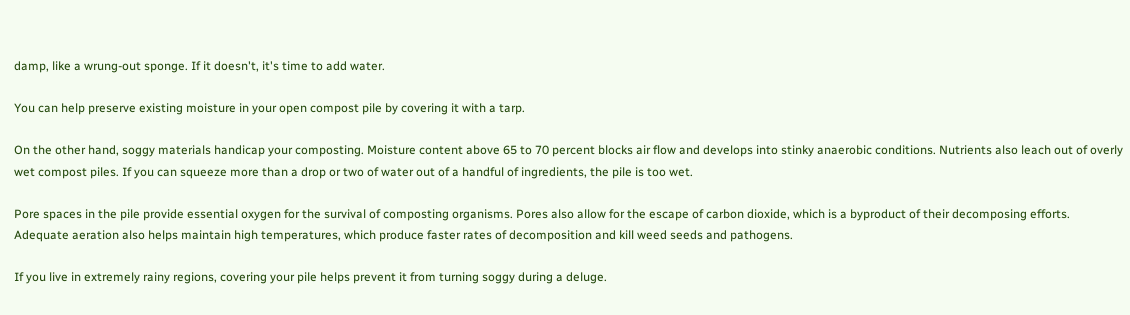damp, like a wrung-out sponge. If it doesn't, it's time to add water.

You can help preserve existing moisture in your open compost pile by covering it with a tarp.

On the other hand, soggy materials handicap your composting. Moisture content above 65 to 70 percent blocks air flow and develops into stinky anaerobic conditions. Nutrients also leach out of overly wet compost piles. If you can squeeze more than a drop or two of water out of a handful of ingredients, the pile is too wet.

Pore spaces in the pile provide essential oxygen for the survival of composting organisms. Pores also allow for the escape of carbon dioxide, which is a byproduct of their decomposing efforts. Adequate aeration also helps maintain high temperatures, which produce faster rates of decomposition and kill weed seeds and pathogens.

If you live in extremely rainy regions, covering your pile helps prevent it from turning soggy during a deluge.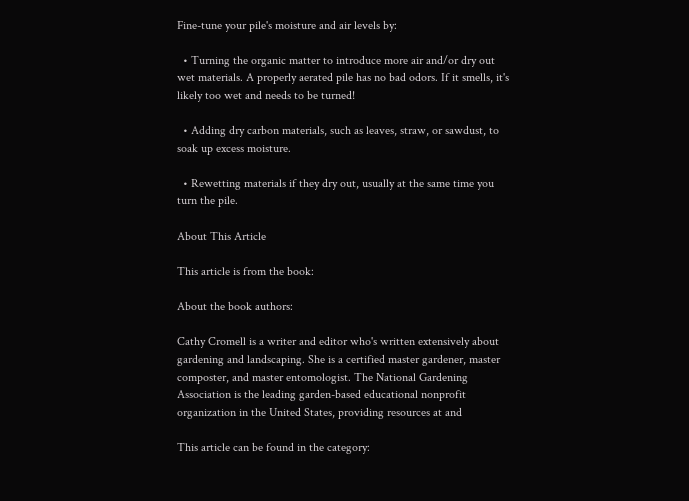Fine-tune your pile's moisture and air levels by:

  • Turning the organic matter to introduce more air and/or dry out wet materials. A properly aerated pile has no bad odors. If it smells, it's likely too wet and needs to be turned!

  • Adding dry carbon materials, such as leaves, straw, or sawdust, to soak up excess moisture.

  • Rewetting materials if they dry out, usually at the same time you turn the pile.

About This Article

This article is from the book:

About the book authors:

Cathy Cromell is a writer and editor who's written extensively about gardening and landscaping. She is a certified master gardener, master composter, and master entomologist. The National Gardening Association is the leading garden-based educational nonprofit organization in the United States, providing resources at and

This article can be found in the category: